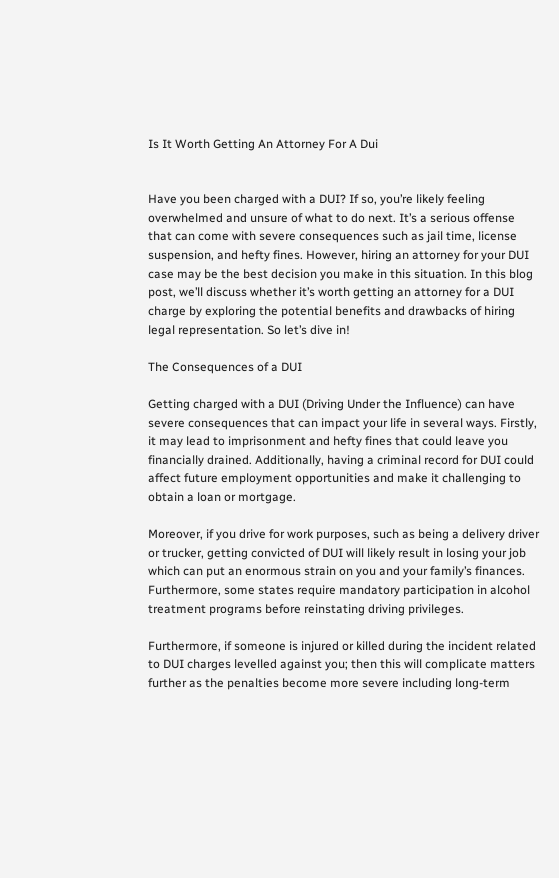Is It Worth Getting An Attorney For A Dui


Have you been charged with a DUI? If so, you’re likely feeling overwhelmed and unsure of what to do next. It’s a serious offense that can come with severe consequences such as jail time, license suspension, and hefty fines. However, hiring an attorney for your DUI case may be the best decision you make in this situation. In this blog post, we’ll discuss whether it’s worth getting an attorney for a DUI charge by exploring the potential benefits and drawbacks of hiring legal representation. So let’s dive in!

The Consequences of a DUI

Getting charged with a DUI (Driving Under the Influence) can have severe consequences that can impact your life in several ways. Firstly, it may lead to imprisonment and hefty fines that could leave you financially drained. Additionally, having a criminal record for DUI could affect future employment opportunities and make it challenging to obtain a loan or mortgage.

Moreover, if you drive for work purposes, such as being a delivery driver or trucker, getting convicted of DUI will likely result in losing your job which can put an enormous strain on you and your family’s finances. Furthermore, some states require mandatory participation in alcohol treatment programs before reinstating driving privileges.

Furthermore, if someone is injured or killed during the incident related to DUI charges levelled against you; then this will complicate matters further as the penalties become more severe including long-term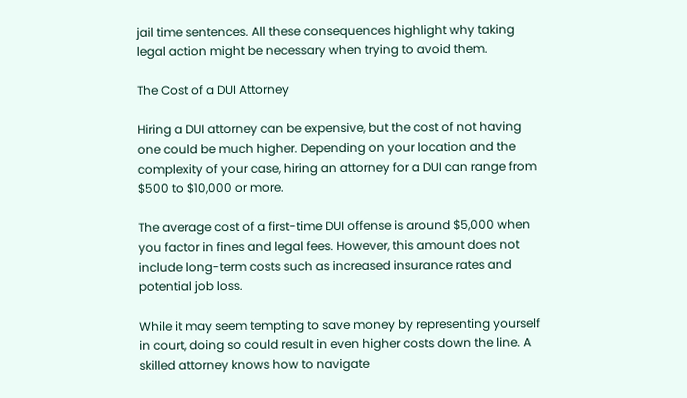jail time sentences. All these consequences highlight why taking legal action might be necessary when trying to avoid them.

The Cost of a DUI Attorney

Hiring a DUI attorney can be expensive, but the cost of not having one could be much higher. Depending on your location and the complexity of your case, hiring an attorney for a DUI can range from $500 to $10,000 or more.

The average cost of a first-time DUI offense is around $5,000 when you factor in fines and legal fees. However, this amount does not include long-term costs such as increased insurance rates and potential job loss.

While it may seem tempting to save money by representing yourself in court, doing so could result in even higher costs down the line. A skilled attorney knows how to navigate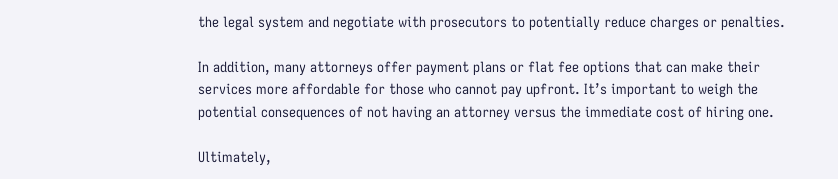the legal system and negotiate with prosecutors to potentially reduce charges or penalties.

In addition, many attorneys offer payment plans or flat fee options that can make their services more affordable for those who cannot pay upfront. It’s important to weigh the potential consequences of not having an attorney versus the immediate cost of hiring one.

Ultimately,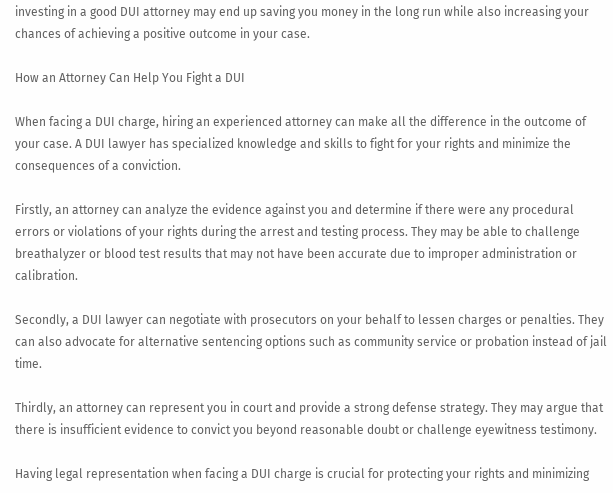investing in a good DUI attorney may end up saving you money in the long run while also increasing your chances of achieving a positive outcome in your case.

How an Attorney Can Help You Fight a DUI

When facing a DUI charge, hiring an experienced attorney can make all the difference in the outcome of your case. A DUI lawyer has specialized knowledge and skills to fight for your rights and minimize the consequences of a conviction.

Firstly, an attorney can analyze the evidence against you and determine if there were any procedural errors or violations of your rights during the arrest and testing process. They may be able to challenge breathalyzer or blood test results that may not have been accurate due to improper administration or calibration.

Secondly, a DUI lawyer can negotiate with prosecutors on your behalf to lessen charges or penalties. They can also advocate for alternative sentencing options such as community service or probation instead of jail time.

Thirdly, an attorney can represent you in court and provide a strong defense strategy. They may argue that there is insufficient evidence to convict you beyond reasonable doubt or challenge eyewitness testimony.

Having legal representation when facing a DUI charge is crucial for protecting your rights and minimizing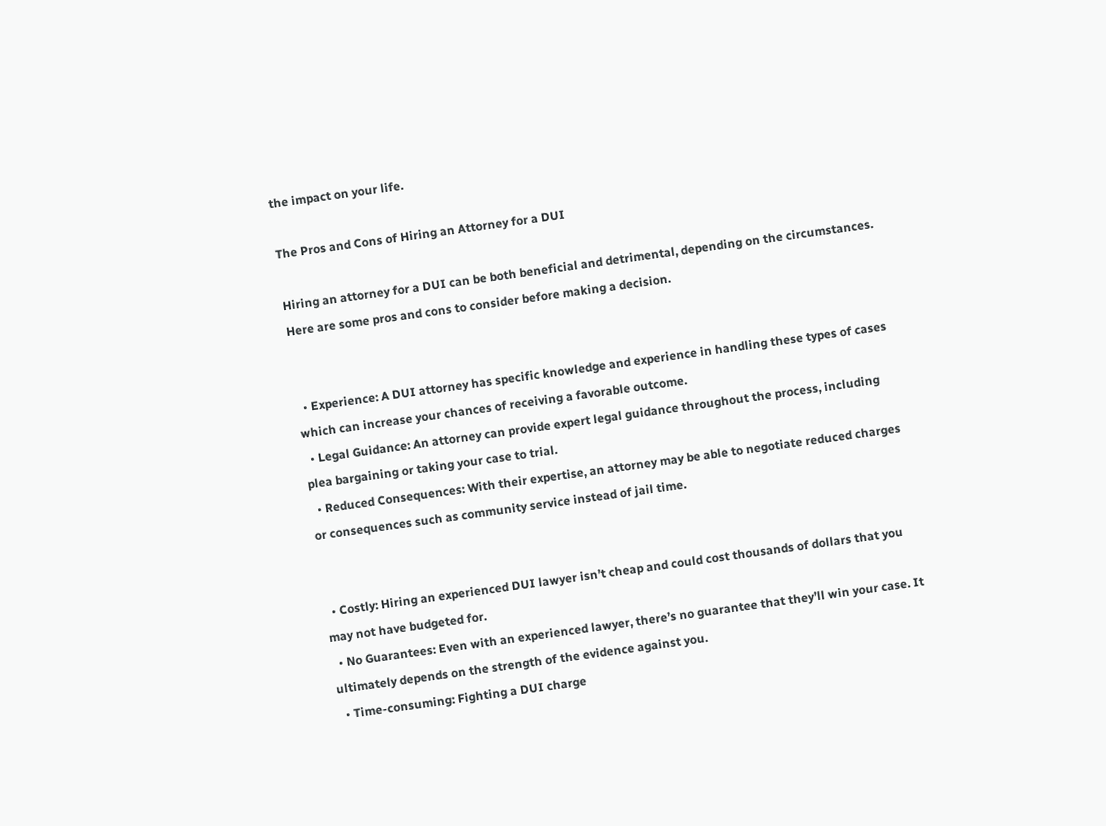the impact on your life.

The Pros and Cons of Hiring an Attorney for a DUI

Hiring an attorney for a DUI can be both beneficial and detrimental, depending on the circumstances. Here are some pros and cons to consider before making a decision.


  • Experience: A DUI attorney has specific knowledge and experience in handling these types of cases which can increase your chances of receiving a favorable outcome.
  • Legal Guidance: An attorney can provide expert legal guidance throughout the process, including plea bargaining or taking your case to trial.
  • Reduced Consequences: With their expertise, an attorney may be able to negotiate reduced charges or consequences such as community service instead of jail time.


  • Costly: Hiring an experienced DUI lawyer isn’t cheap and could cost thousands of dollars that you may not have budgeted for.
  • No Guarantees: Even with an experienced lawyer, there’s no guarantee that they’ll win your case. It ultimately depends on the strength of the evidence against you.
  • Time-consuming: Fighting a DUI charge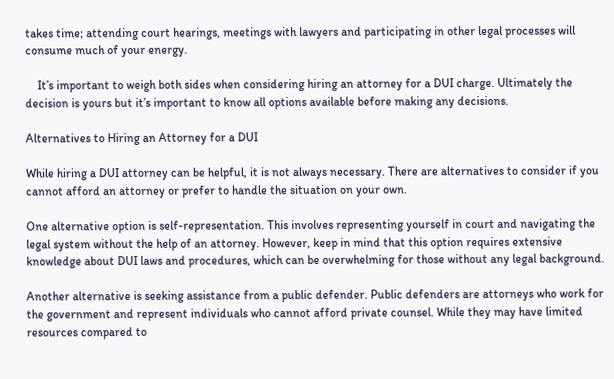takes time; attending court hearings, meetings with lawyers and participating in other legal processes will consume much of your energy.

    It’s important to weigh both sides when considering hiring an attorney for a DUI charge. Ultimately the decision is yours but it’s important to know all options available before making any decisions.

Alternatives to Hiring an Attorney for a DUI

While hiring a DUI attorney can be helpful, it is not always necessary. There are alternatives to consider if you cannot afford an attorney or prefer to handle the situation on your own.

One alternative option is self-representation. This involves representing yourself in court and navigating the legal system without the help of an attorney. However, keep in mind that this option requires extensive knowledge about DUI laws and procedures, which can be overwhelming for those without any legal background.

Another alternative is seeking assistance from a public defender. Public defenders are attorneys who work for the government and represent individuals who cannot afford private counsel. While they may have limited resources compared to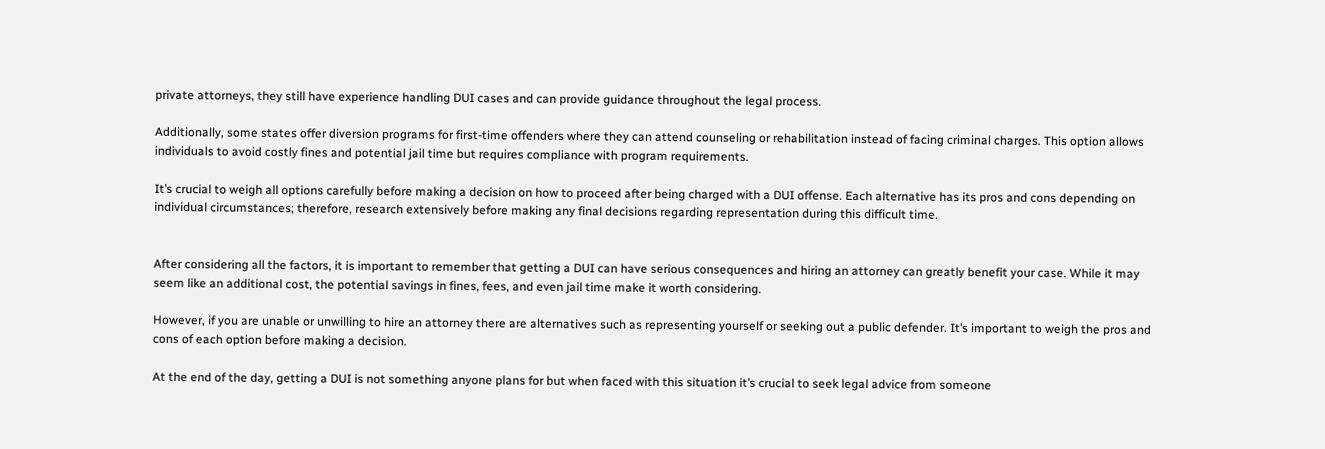private attorneys, they still have experience handling DUI cases and can provide guidance throughout the legal process.

Additionally, some states offer diversion programs for first-time offenders where they can attend counseling or rehabilitation instead of facing criminal charges. This option allows individuals to avoid costly fines and potential jail time but requires compliance with program requirements.

It’s crucial to weigh all options carefully before making a decision on how to proceed after being charged with a DUI offense. Each alternative has its pros and cons depending on individual circumstances; therefore, research extensively before making any final decisions regarding representation during this difficult time.


After considering all the factors, it is important to remember that getting a DUI can have serious consequences and hiring an attorney can greatly benefit your case. While it may seem like an additional cost, the potential savings in fines, fees, and even jail time make it worth considering.

However, if you are unable or unwilling to hire an attorney there are alternatives such as representing yourself or seeking out a public defender. It’s important to weigh the pros and cons of each option before making a decision.

At the end of the day, getting a DUI is not something anyone plans for but when faced with this situation it’s crucial to seek legal advice from someone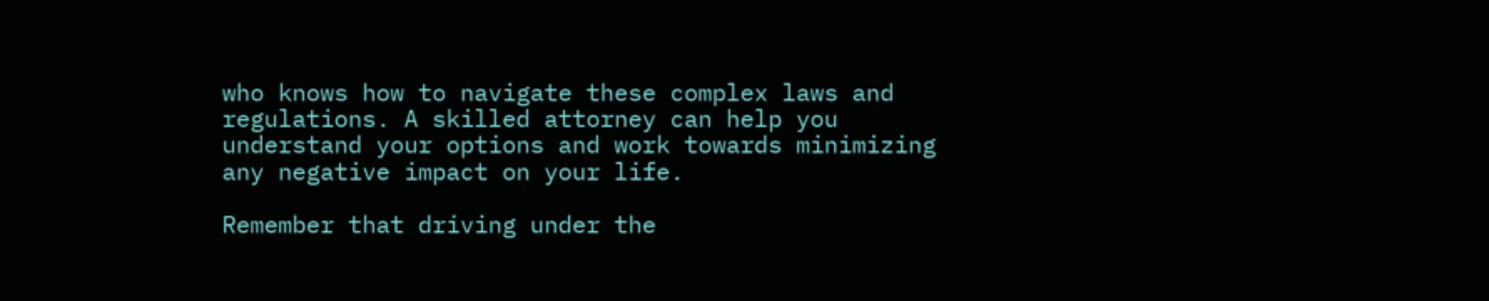who knows how to navigate these complex laws and regulations. A skilled attorney can help you understand your options and work towards minimizing any negative impact on your life.

Remember that driving under the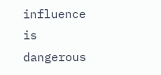influence is dangerous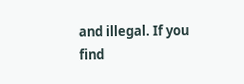and illegal. If you find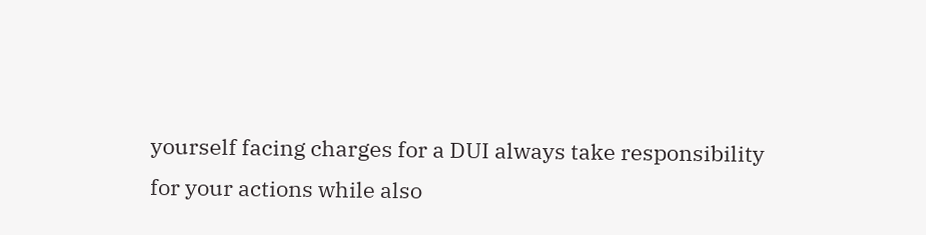yourself facing charges for a DUI always take responsibility for your actions while also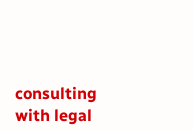consulting with legal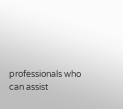professionals who can assist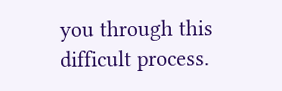you through this difficult process.